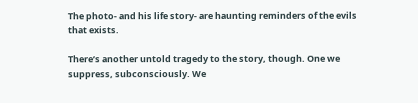The photo- and his life story- are haunting reminders of the evils that exists.

There’s another untold tragedy to the story, though. One we suppress, subconsciously. We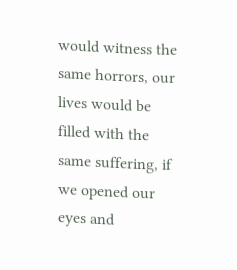would witness the same horrors, our lives would be filled with the same suffering, if we opened our eyes and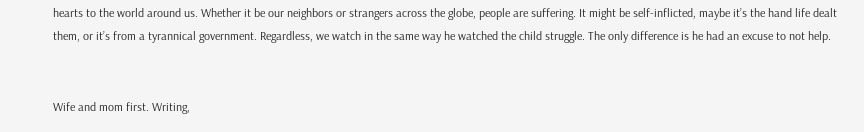hearts to the world around us. Whether it be our neighbors or strangers across the globe, people are suffering. It might be self-inflicted, maybe it’s the hand life dealt them, or it’s from a tyrannical government. Regardless, we watch in the same way he watched the child struggle. The only difference is he had an excuse to not help.


Wife and mom first. Writing,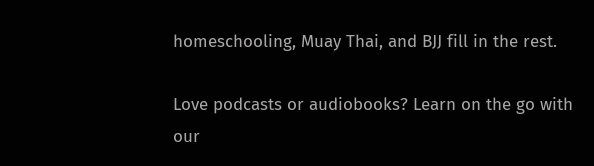homeschooling, Muay Thai, and BJJ fill in the rest.

Love podcasts or audiobooks? Learn on the go with our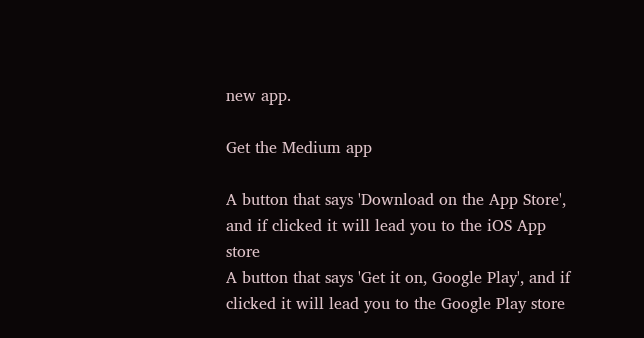new app.

Get the Medium app

A button that says 'Download on the App Store', and if clicked it will lead you to the iOS App store
A button that says 'Get it on, Google Play', and if clicked it will lead you to the Google Play store